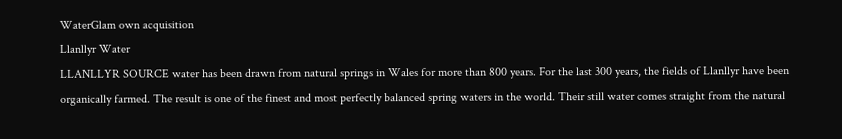WaterGlam own acquisition
Llanllyr Water
LLANLLYR SOURCE water has been drawn from natural springs in Wales for more than 800 years. For the last 300 years, the fields of Llanllyr have been organically farmed. The result is one of the finest and most perfectly balanced spring waters in the world. Their still water comes straight from the natural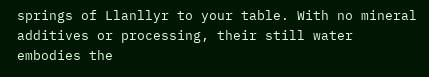springs of Llanllyr to your table. With no mineral additives or processing, their still water embodies the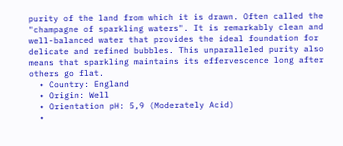purity of the land from which it is drawn. Often called the "champagne of sparkling waters". It is remarkably clean and well-balanced water that provides the ideal foundation for delicate and refined bubbles. This unparalleled purity also means that sparkling maintains its effervescence long after others go flat.
  • Country: England
  • Origin: Well
  • Orientation pH: 5,9 (Moderately Acid)
  •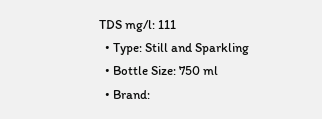TDS mg/l: 111
  • Type: Still and Sparkling
  • Bottle Size: 750 ml
  • Brand: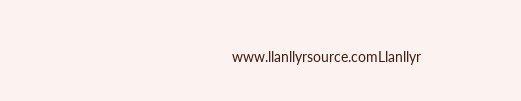www.llanllyrsource.comLlanllyr